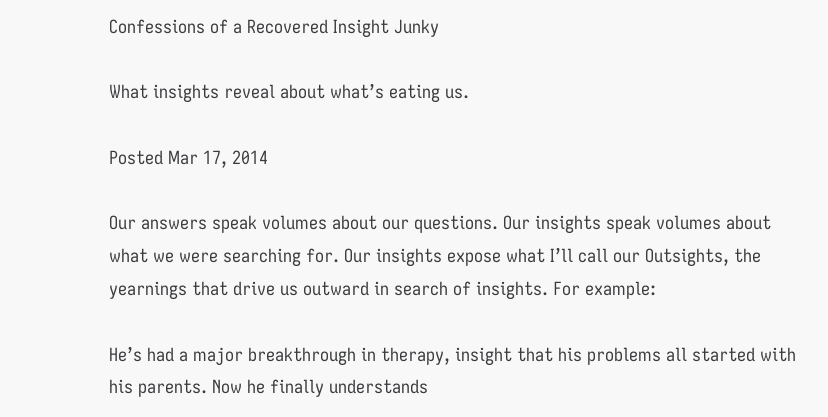Confessions of a Recovered Insight Junky

What insights reveal about what’s eating us.

Posted Mar 17, 2014

Our answers speak volumes about our questions. Our insights speak volumes about what we were searching for. Our insights expose what I’ll call our Outsights, the yearnings that drive us outward in search of insights. For example:

He’s had a major breakthrough in therapy, insight that his problems all started with his parents. Now he finally understands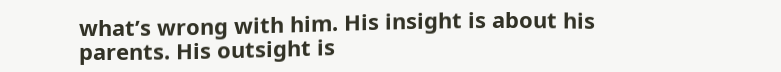what’s wrong with him. His insight is about his parents. His outsight is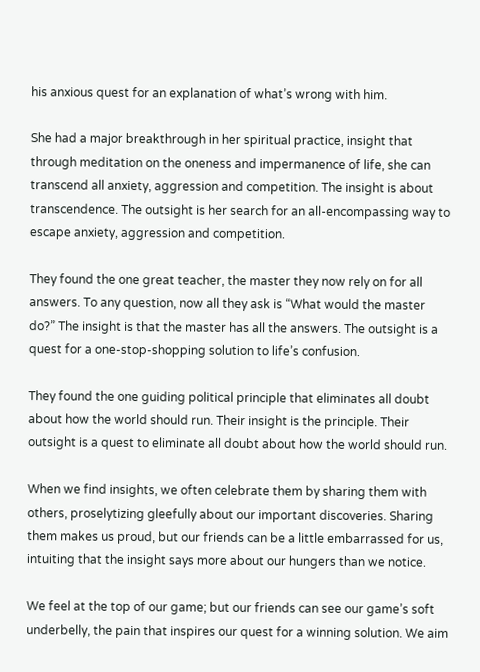his anxious quest for an explanation of what’s wrong with him.

She had a major breakthrough in her spiritual practice, insight that through meditation on the oneness and impermanence of life, she can transcend all anxiety, aggression and competition. The insight is about transcendence. The outsight is her search for an all-encompassing way to escape anxiety, aggression and competition.

They found the one great teacher, the master they now rely on for all answers. To any question, now all they ask is “What would the master do?” The insight is that the master has all the answers. The outsight is a quest for a one-stop-shopping solution to life’s confusion.

They found the one guiding political principle that eliminates all doubt about how the world should run. Their insight is the principle. Their outsight is a quest to eliminate all doubt about how the world should run.

When we find insights, we often celebrate them by sharing them with others, proselytizing gleefully about our important discoveries. Sharing them makes us proud, but our friends can be a little embarrassed for us, intuiting that the insight says more about our hungers than we notice.

We feel at the top of our game; but our friends can see our game’s soft underbelly, the pain that inspires our quest for a winning solution. We aim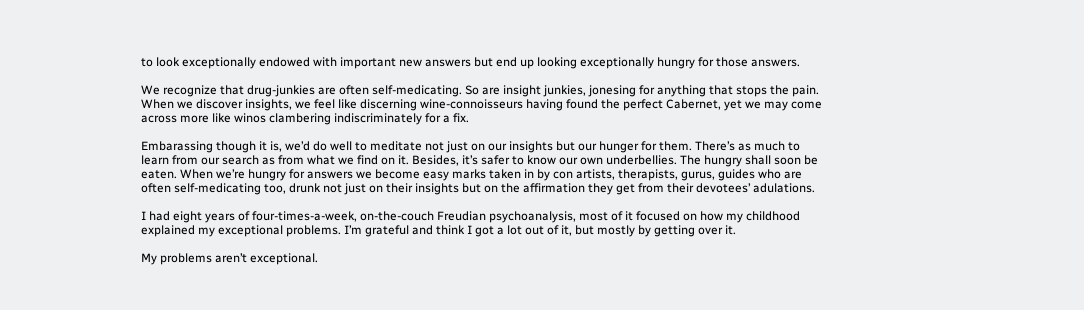to look exceptionally endowed with important new answers but end up looking exceptionally hungry for those answers.

We recognize that drug-junkies are often self-medicating. So are insight junkies, jonesing for anything that stops the pain. When we discover insights, we feel like discerning wine-connoisseurs having found the perfect Cabernet, yet we may come across more like winos clambering indiscriminately for a fix.

Embarassing though it is, we’d do well to meditate not just on our insights but our hunger for them. There’s as much to learn from our search as from what we find on it. Besides, it’s safer to know our own underbellies. The hungry shall soon be eaten. When we’re hungry for answers we become easy marks taken in by con artists, therapists, gurus, guides who are often self-medicating too, drunk not just on their insights but on the affirmation they get from their devotees’ adulations.

I had eight years of four-times-a-week, on-the-couch Freudian psychoanalysis, most of it focused on how my childhood explained my exceptional problems. I’m grateful and think I got a lot out of it, but mostly by getting over it.

My problems aren’t exceptional.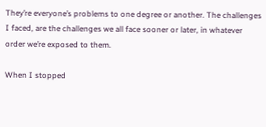They’re everyone’s problems to one degree or another. The challenges I faced, are the challenges we all face sooner or later, in whatever order we’re exposed to them.

When I stopped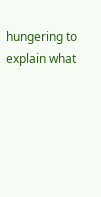hungering to explain what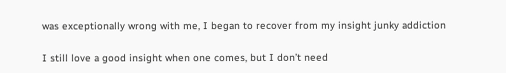was exceptionally wrong with me, I began to recover from my insight junky addiction

I still love a good insight when one comes, but I don’t need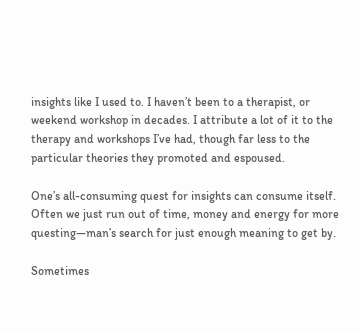insights like I used to. I haven’t been to a therapist, or weekend workshop in decades. I attribute a lot of it to the therapy and workshops I’ve had, though far less to the particular theories they promoted and espoused.

One’s all-consuming quest for insights can consume itself. Often we just run out of time, money and energy for more questing—man’s search for just enough meaning to get by.

Sometimes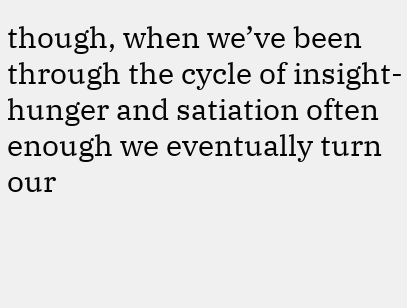though, when we’ve been through the cycle of insight-hunger and satiation often enough we eventually turn our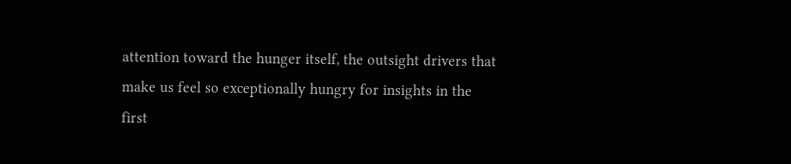attention toward the hunger itself, the outsight drivers that make us feel so exceptionally hungry for insights in the first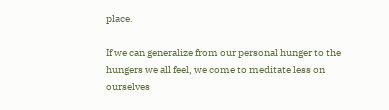place.

If we can generalize from our personal hunger to the hungers we all feel, we come to meditate less on ourselves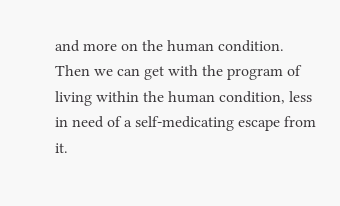and more on the human condition. Then we can get with the program of living within the human condition, less in need of a self-medicating escape from it.